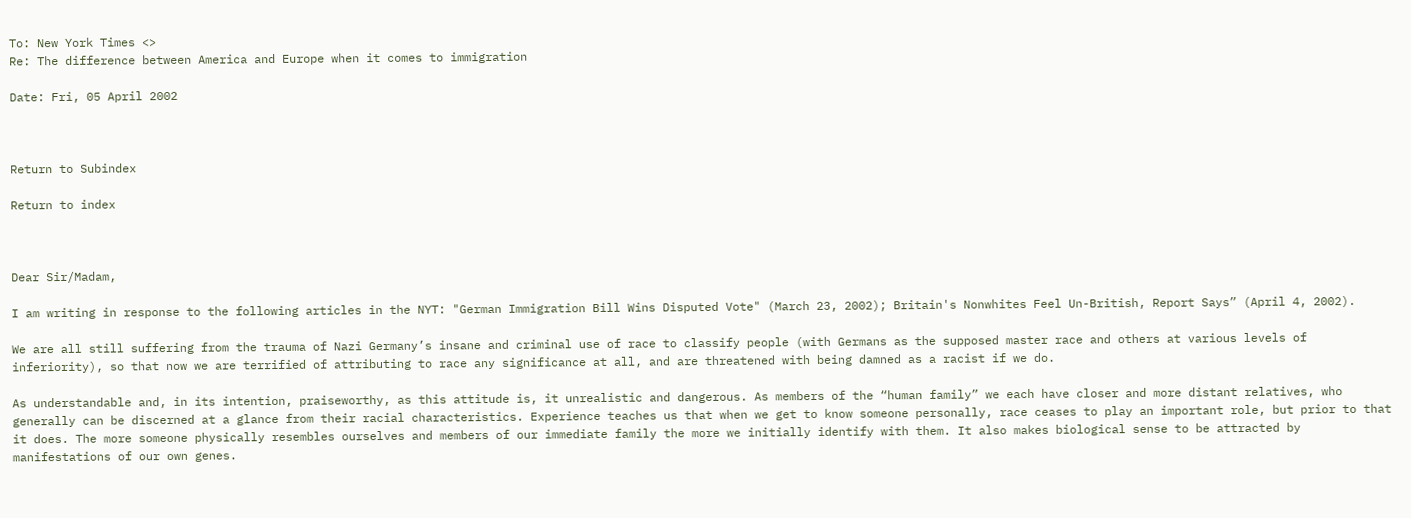To: New York Times <>
Re: The difference between America and Europe when it comes to immigration

Date: Fri, 05 April 2002



Return to Subindex

Return to index



Dear Sir/Madam,

I am writing in response to the following articles in the NYT: "German Immigration Bill Wins Disputed Vote" (March 23, 2002); Britain's Nonwhites Feel Un-British, Report Says” (April 4, 2002).

We are all still suffering from the trauma of Nazi Germany’s insane and criminal use of race to classify people (with Germans as the supposed master race and others at various levels of inferiority), so that now we are terrified of attributing to race any significance at all, and are threatened with being damned as a racist if we do.

As understandable and, in its intention, praiseworthy, as this attitude is, it unrealistic and dangerous. As members of the “human family” we each have closer and more distant relatives, who generally can be discerned at a glance from their racial characteristics. Experience teaches us that when we get to know someone personally, race ceases to play an important role, but prior to that it does. The more someone physically resembles ourselves and members of our immediate family the more we initially identify with them. It also makes biological sense to be attracted by manifestations of our own genes.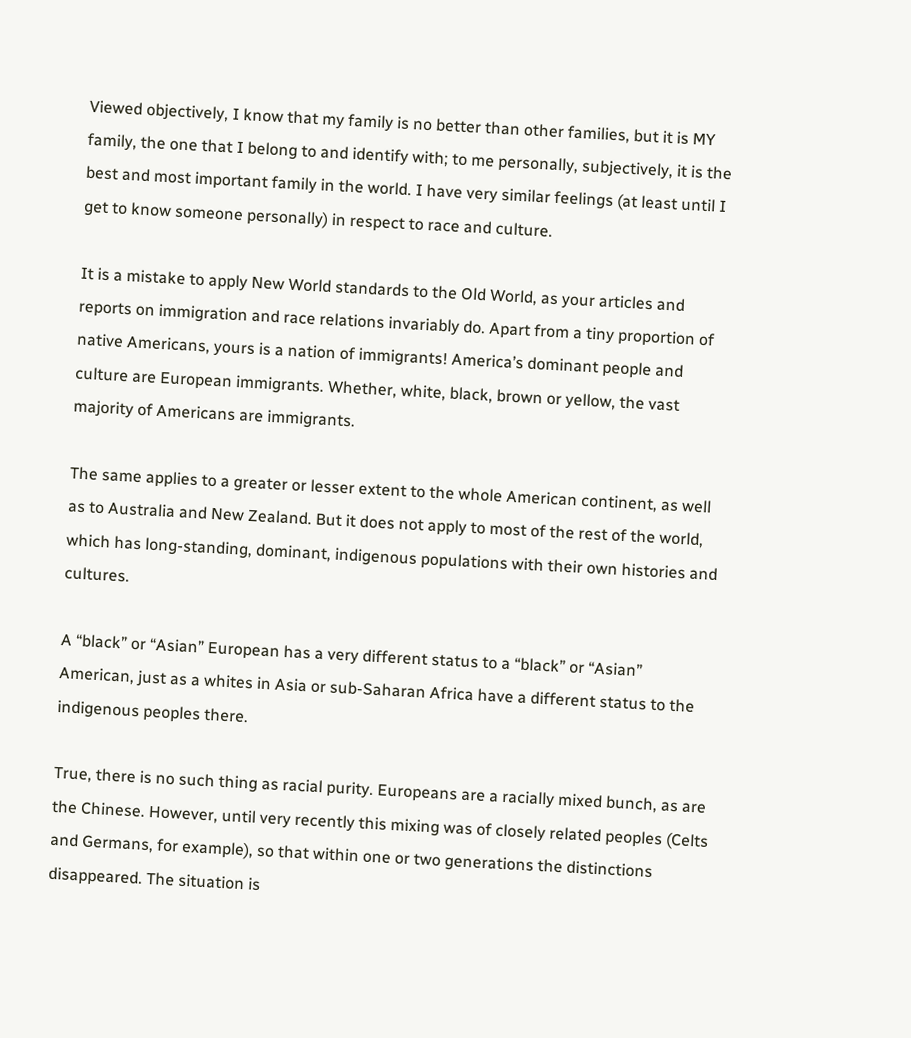Viewed objectively, I know that my family is no better than other families, but it is MY family, the one that I belong to and identify with; to me personally, subjectively, it is the best and most important family in the world. I have very similar feelings (at least until I get to know someone personally) in respect to race and culture.

It is a mistake to apply New World standards to the Old World, as your articles and reports on immigration and race relations invariably do. Apart from a tiny proportion of native Americans, yours is a nation of immigrants! America’s dominant people and culture are European immigrants. Whether, white, black, brown or yellow, the vast majority of Americans are immigrants.

The same applies to a greater or lesser extent to the whole American continent, as well as to Australia and New Zealand. But it does not apply to most of the rest of the world, which has long-standing, dominant, indigenous populations with their own histories and cultures.

A “black” or “Asian” European has a very different status to a “black” or “Asian” American, just as a whites in Asia or sub-Saharan Africa have a different status to the indigenous peoples there.

True, there is no such thing as racial purity. Europeans are a racially mixed bunch, as are the Chinese. However, until very recently this mixing was of closely related peoples (Celts and Germans, for example), so that within one or two generations the distinctions disappeared. The situation is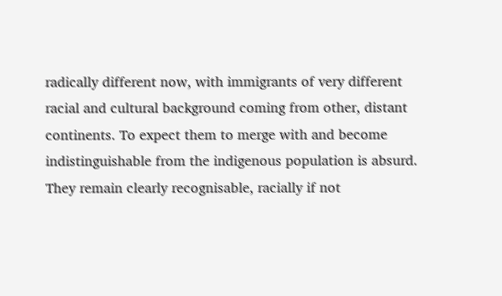radically different now, with immigrants of very different racial and cultural background coming from other, distant continents. To expect them to merge with and become indistinguishable from the indigenous population is absurd. They remain clearly recognisable, racially if not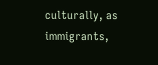culturally, as immigrants,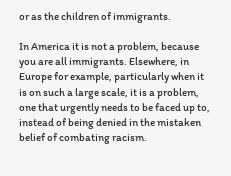or as the children of immigrants.

In America it is not a problem, because you are all immigrants. Elsewhere, in Europe for example, particularly when it is on such a large scale, it is a problem, one that urgently needs to be faced up to, instead of being denied in the mistaken belief of combating racism.